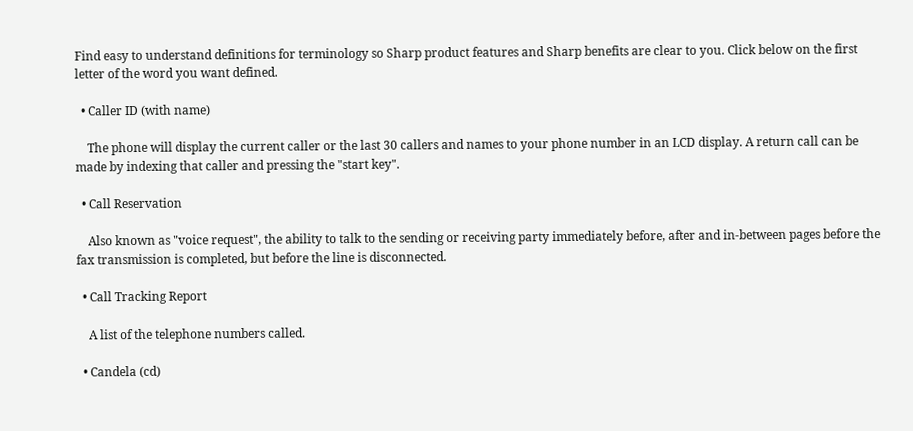Find easy to understand definitions for terminology so Sharp product features and Sharp benefits are clear to you. Click below on the first letter of the word you want defined.

  • Caller ID (with name)

    The phone will display the current caller or the last 30 callers and names to your phone number in an LCD display. A return call can be made by indexing that caller and pressing the "start key".

  • Call Reservation

    Also known as "voice request", the ability to talk to the sending or receiving party immediately before, after and in-between pages before the fax transmission is completed, but before the line is disconnected.

  • Call Tracking Report

    A list of the telephone numbers called.

  • Candela (cd)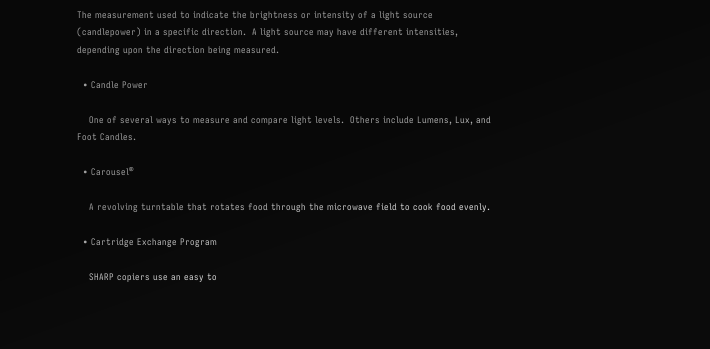The measurement used to indicate the brightness or intensity of a light source (candlepower) in a specific direction.  A light source may have different intensities, depending upon the direction being measured.

  • Candle Power

    One of several ways to measure and compare light levels.  Others include Lumens, Lux, and Foot Candles.

  • Carousel®

    A revolving turntable that rotates food through the microwave field to cook food evenly.

  • Cartridge Exchange Program

    SHARP copiers use an easy to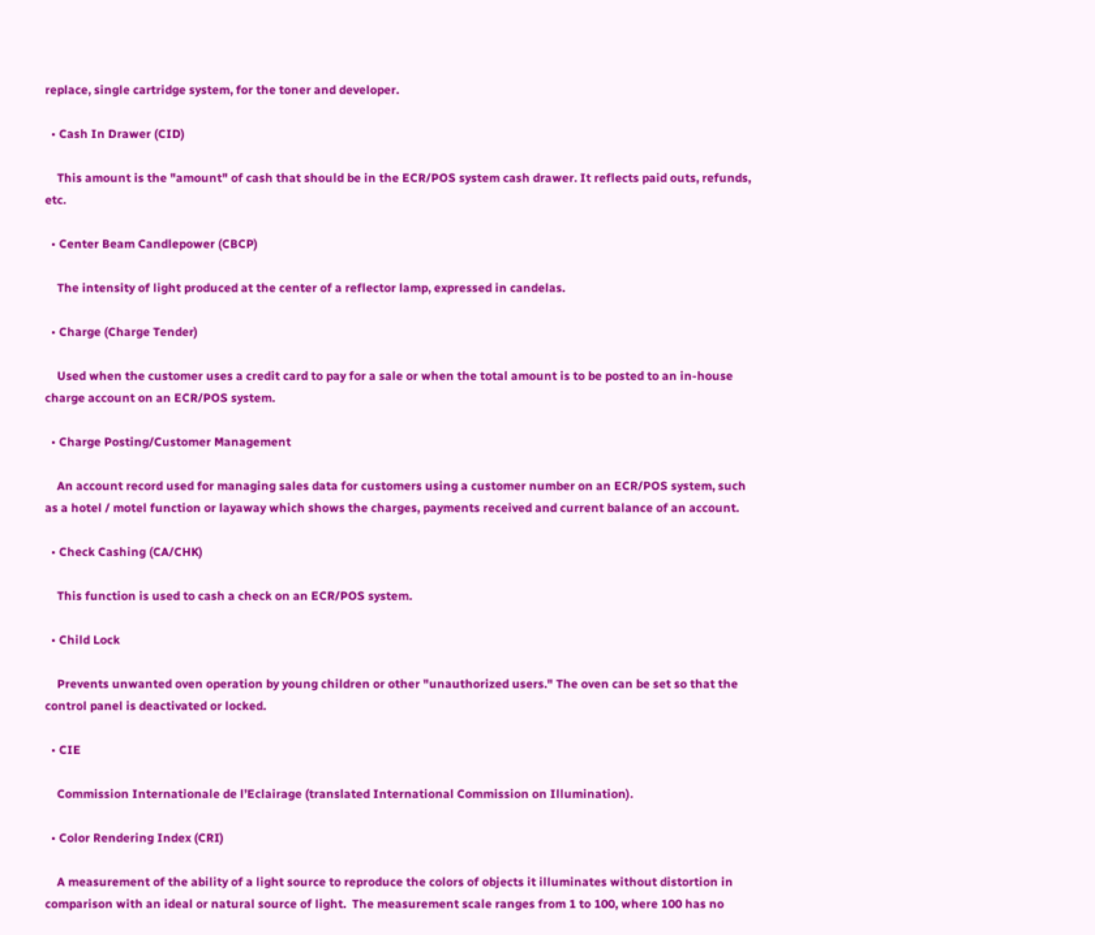replace, single cartridge system, for the toner and developer.

  • Cash In Drawer (CID)

    This amount is the "amount" of cash that should be in the ECR/POS system cash drawer. It reflects paid outs, refunds, etc.

  • Center Beam Candlepower (CBCP)

    The intensity of light produced at the center of a reflector lamp, expressed in candelas.

  • Charge (Charge Tender)

    Used when the customer uses a credit card to pay for a sale or when the total amount is to be posted to an in-house charge account on an ECR/POS system.

  • Charge Posting/Customer Management

    An account record used for managing sales data for customers using a customer number on an ECR/POS system, such as a hotel / motel function or layaway which shows the charges, payments received and current balance of an account.

  • Check Cashing (CA/CHK)

    This function is used to cash a check on an ECR/POS system.

  • Child Lock

    Prevents unwanted oven operation by young children or other "unauthorized users." The oven can be set so that the control panel is deactivated or locked.

  • CIE

    Commission Internationale de l’Eclairage (translated International Commission on Illumination).

  • Color Rendering Index (CRI)

    A measurement of the ability of a light source to reproduce the colors of objects it illuminates without distortion in comparison with an ideal or natural source of light.  The measurement scale ranges from 1 to 100, where 100 has no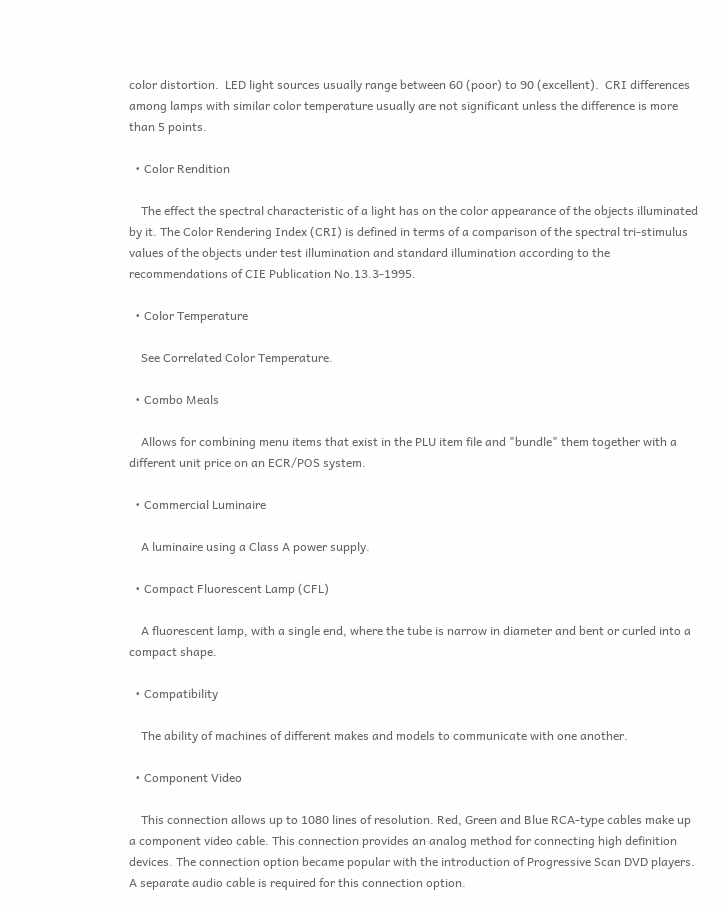color distortion.  LED light sources usually range between 60 (poor) to 90 (excellent).  CRI differences among lamps with similar color temperature usually are not significant unless the difference is more than 5 points.

  • Color Rendition

    The effect the spectral characteristic of a light has on the color appearance of the objects illuminated by it. The Color Rendering Index (CRI) is defined in terms of a comparison of the spectral tri-stimulus values of the objects under test illumination and standard illumination according to the recommendations of CIE Publication No.13.3-1995.

  • Color Temperature

    See Correlated Color Temperature.

  • Combo Meals

    Allows for combining menu items that exist in the PLU item file and "bundle" them together with a different unit price on an ECR/POS system.

  • Commercial Luminaire

    A luminaire using a Class A power supply.

  • Compact Fluorescent Lamp (CFL)

    A fluorescent lamp, with a single end, where the tube is narrow in diameter and bent or curled into a compact shape.

  • Compatibility

    The ability of machines of different makes and models to communicate with one another.

  • Component Video

    This connection allows up to 1080 lines of resolution. Red, Green and Blue RCA-type cables make up a component video cable. This connection provides an analog method for connecting high definition devices. The connection option became popular with the introduction of Progressive Scan DVD players. A separate audio cable is required for this connection option.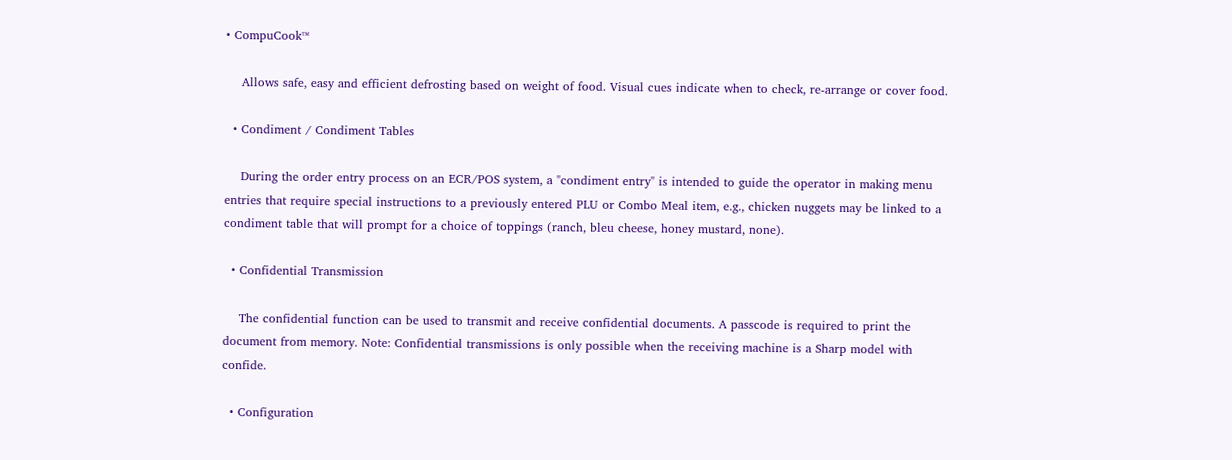• CompuCook™

    Allows safe, easy and efficient defrosting based on weight of food. Visual cues indicate when to check, re-arrange or cover food.

  • Condiment / Condiment Tables

    During the order entry process on an ECR/POS system, a "condiment entry" is intended to guide the operator in making menu entries that require special instructions to a previously entered PLU or Combo Meal item, e.g., chicken nuggets may be linked to a condiment table that will prompt for a choice of toppings (ranch, bleu cheese, honey mustard, none).

  • Confidential Transmission

    The confidential function can be used to transmit and receive confidential documents. A passcode is required to print the document from memory. Note: Confidential transmissions is only possible when the receiving machine is a Sharp model with confide.

  • Configuration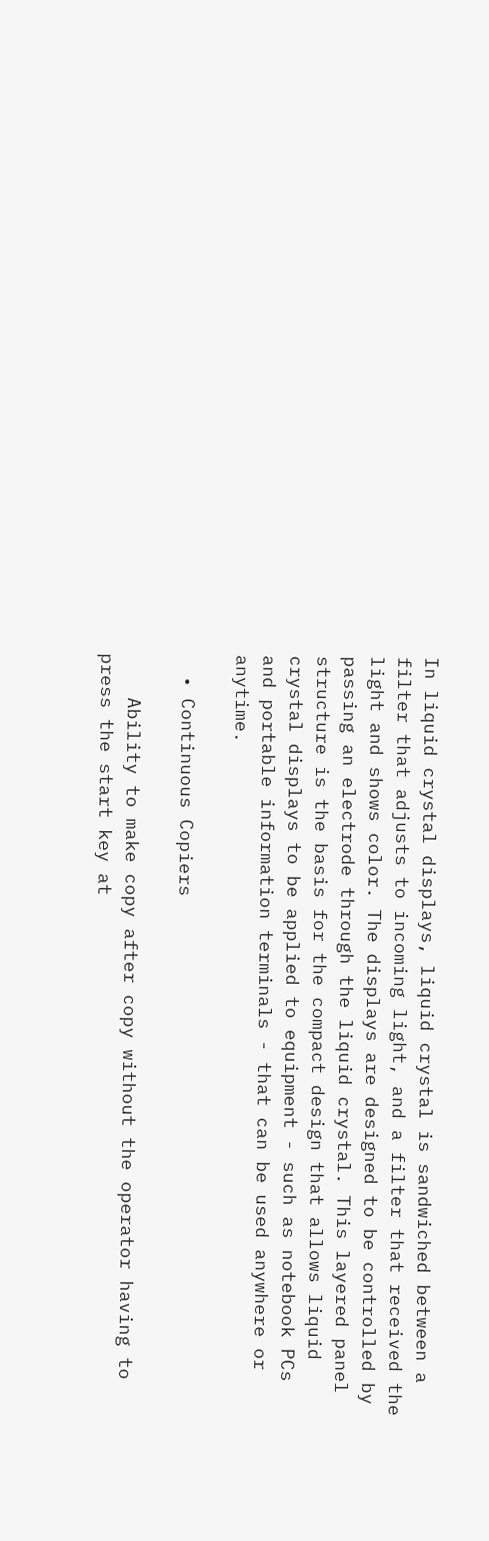In liquid crystal displays, liquid crystal is sandwiched between a filter that adjusts to incoming light, and a filter that received the light and shows color. The displays are designed to be controlled by passing an electrode through the liquid crystal. This layered panel structure is the basis for the compact design that allows liquid crystal displays to be applied to equipment - such as notebook PCs and portable information terminals - that can be used anywhere or anytime.

  • Continuous Copiers

    Ability to make copy after copy without the operator having to press the start key at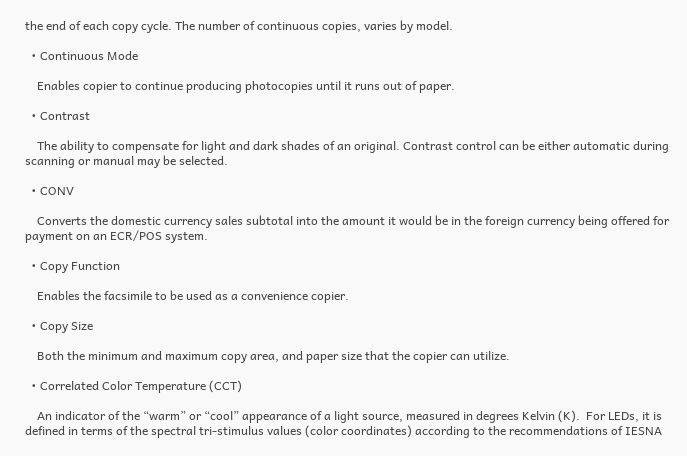the end of each copy cycle. The number of continuous copies, varies by model.

  • Continuous Mode

    Enables copier to continue producing photocopies until it runs out of paper.

  • Contrast

    The ability to compensate for light and dark shades of an original. Contrast control can be either automatic during scanning or manual may be selected.

  • CONV

    Converts the domestic currency sales subtotal into the amount it would be in the foreign currency being offered for payment on an ECR/POS system.

  • Copy Function

    Enables the facsimile to be used as a convenience copier.

  • Copy Size

    Both the minimum and maximum copy area, and paper size that the copier can utilize.

  • Correlated Color Temperature (CCT)

    An indicator of the “warm” or “cool” appearance of a light source, measured in degrees Kelvin (K).  For LEDs, it is defined in terms of the spectral tri-stimulus values (color coordinates) according to the recommendations of IESNA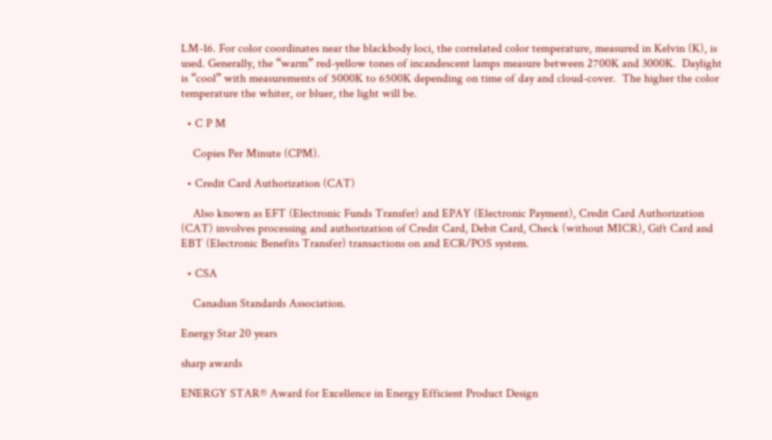LM-16. For color coordinates near the blackbody loci, the correlated color temperature, measured in Kelvin (K), is used. Generally, the “warm” red-yellow tones of incandescent lamps measure between 2700K and 3000K.  Daylight is “cool” with measurements of 5000K to 6500K depending on time of day and cloud-cover.  The higher the color temperature the whiter, or bluer, the light will be.

  • C P M

    Copies Per Minute (CPM).

  • Credit Card Authorization (CAT)

    Also known as EFT (Electronic Funds Transfer) and EPAY (Electronic Payment), Credit Card Authorization (CAT) involves processing and authorization of Credit Card, Debit Card, Check (without MICR), Gift Card and EBT (Electronic Benefits Transfer) transactions on and ECR/POS system.

  • CSA

    Canadian Standards Association.

Energy Star 20 years

sharp awards

ENERGY STAR® Award for Excellence in Energy Efficient Product Design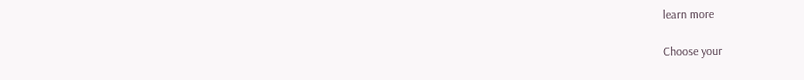learn more

Choose your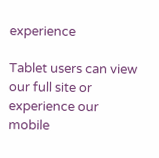experience

Tablet users can view our full site or experience our mobile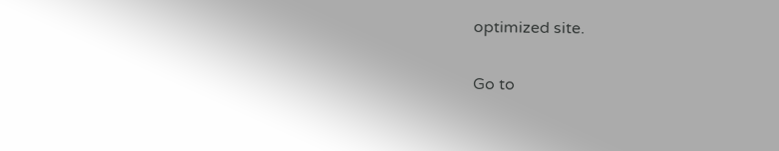optimized site.

Go to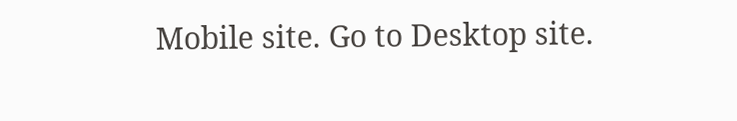Mobile site. Go to Desktop site.